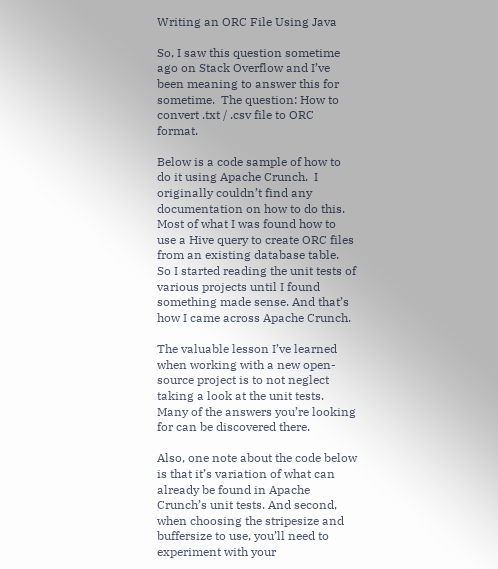Writing an ORC File Using Java

So, I saw this question sometime ago on Stack Overflow and I’ve been meaning to answer this for sometime.  The question: How to convert .txt / .csv file to ORC format.

Below is a code sample of how to do it using Apache Crunch.  I originally couldn’t find any documentation on how to do this.  Most of what I was found how to use a Hive query to create ORC files from an existing database table.  So I started reading the unit tests of various projects until I found something made sense. And that’s how I came across Apache Crunch.

The valuable lesson I’ve learned when working with a new open-source project is to not neglect taking a look at the unit tests. Many of the answers you’re looking for can be discovered there.

Also, one note about the code below is that it’s variation of what can already be found in Apache Crunch’s unit tests. And second, when choosing the stripesize and buffersize to use, you’ll need to experiment with your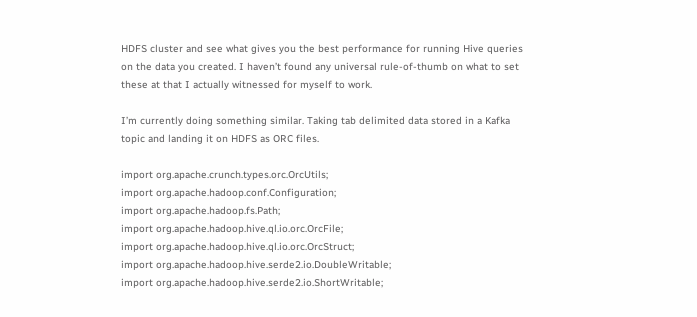HDFS cluster and see what gives you the best performance for running Hive queries on the data you created. I haven’t found any universal rule-of-thumb on what to set these at that I actually witnessed for myself to work.

I’m currently doing something similar. Taking tab delimited data stored in a Kafka topic and landing it on HDFS as ORC files.

import org.apache.crunch.types.orc.OrcUtils;
import org.apache.hadoop.conf.Configuration;
import org.apache.hadoop.fs.Path;
import org.apache.hadoop.hive.ql.io.orc.OrcFile;
import org.apache.hadoop.hive.ql.io.orc.OrcStruct;
import org.apache.hadoop.hive.serde2.io.DoubleWritable;
import org.apache.hadoop.hive.serde2.io.ShortWritable;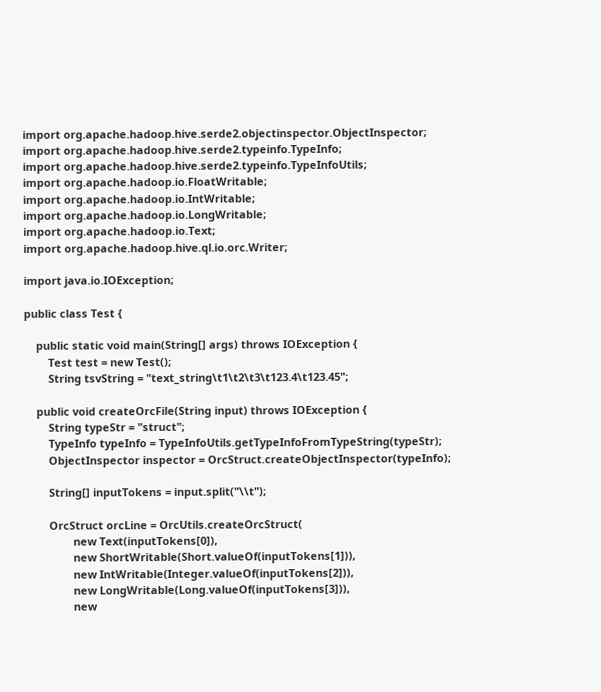import org.apache.hadoop.hive.serde2.objectinspector.ObjectInspector;
import org.apache.hadoop.hive.serde2.typeinfo.TypeInfo;
import org.apache.hadoop.hive.serde2.typeinfo.TypeInfoUtils;
import org.apache.hadoop.io.FloatWritable;
import org.apache.hadoop.io.IntWritable;
import org.apache.hadoop.io.LongWritable;
import org.apache.hadoop.io.Text;
import org.apache.hadoop.hive.ql.io.orc.Writer;

import java.io.IOException;

public class Test {

    public static void main(String[] args) throws IOException {
        Test test = new Test();
        String tsvString = "text_string\t1\t2\t3\t123.4\t123.45";

    public void createOrcFile(String input) throws IOException {
        String typeStr = "struct";
        TypeInfo typeInfo = TypeInfoUtils.getTypeInfoFromTypeString(typeStr);
        ObjectInspector inspector = OrcStruct.createObjectInspector(typeInfo);

        String[] inputTokens = input.split("\\t");

        OrcStruct orcLine = OrcUtils.createOrcStruct(
                new Text(inputTokens[0]),
                new ShortWritable(Short.valueOf(inputTokens[1])),
                new IntWritable(Integer.valueOf(inputTokens[2])),
                new LongWritable(Long.valueOf(inputTokens[3])),
                new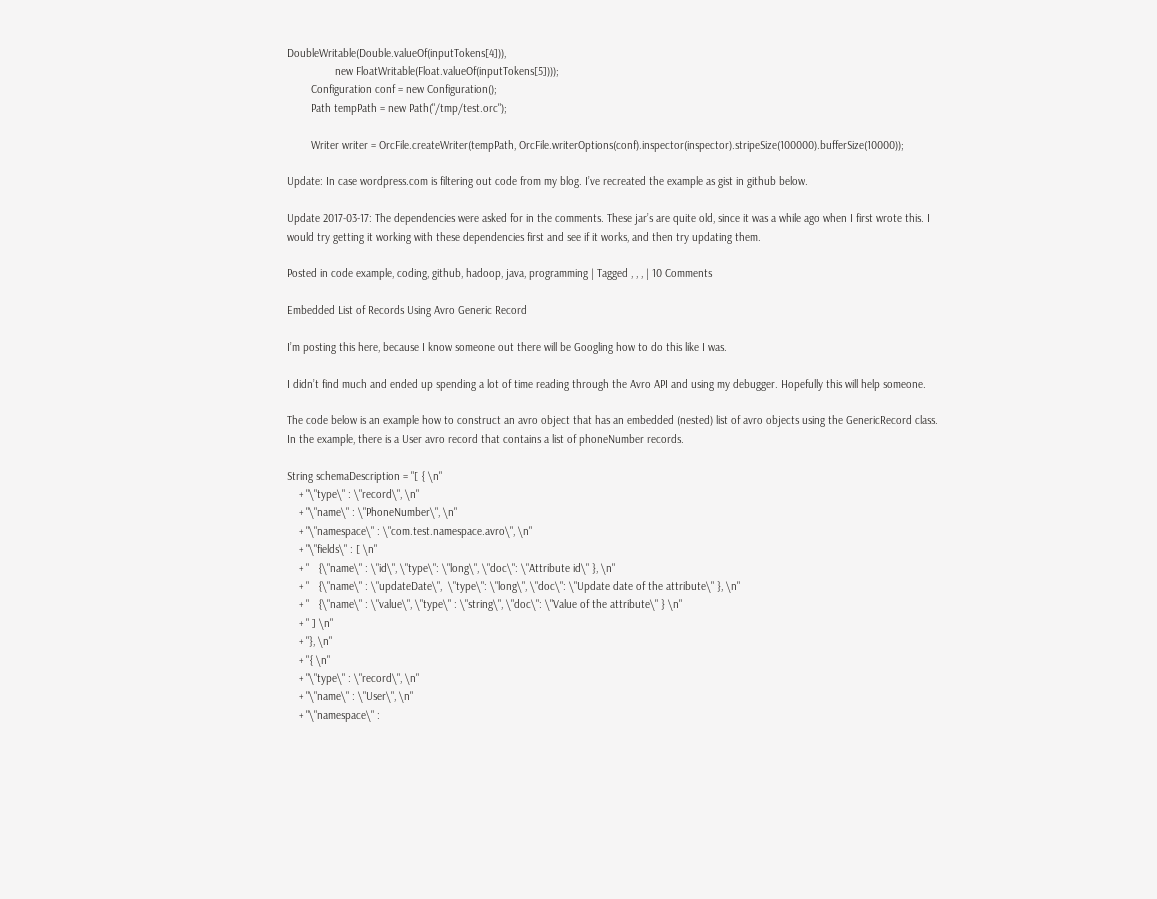DoubleWritable(Double.valueOf(inputTokens[4])),
                new FloatWritable(Float.valueOf(inputTokens[5])));
        Configuration conf = new Configuration();
        Path tempPath = new Path("/tmp/test.orc");

        Writer writer = OrcFile.createWriter(tempPath, OrcFile.writerOptions(conf).inspector(inspector).stripeSize(100000).bufferSize(10000));

Update: In case wordpress.com is filtering out code from my blog. I’ve recreated the example as gist in github below.

Update 2017-03-17: The dependencies were asked for in the comments. These jar’s are quite old, since it was a while ago when I first wrote this. I would try getting it working with these dependencies first and see if it works, and then try updating them.

Posted in code example, coding, github, hadoop, java, programming | Tagged , , , | 10 Comments

Embedded List of Records Using Avro Generic Record

I’m posting this here, because I know someone out there will be Googling how to do this like I was.

I didn’t find much and ended up spending a lot of time reading through the Avro API and using my debugger. Hopefully this will help someone.

The code below is an example how to construct an avro object that has an embedded (nested) list of avro objects using the GenericRecord class. In the example, there is a User avro record that contains a list of phoneNumber records.

String schemaDescription = "[ { \n"
    + "\"type\" : \"record\", \n"
    + "\"name\" : \"PhoneNumber\", \n"
    + "\"namespace\" : \"com.test.namespace.avro\", \n"
    + "\"fields\" : [ \n"
    + "   {\"name\" : \"id\", \"type\": \"long\", \"doc\": \"Attribute id\" }, \n"
    + "   {\"name\" : \"updateDate\",  \"type\": \"long\", \"doc\": \"Update date of the attribute\" }, \n"
    + "   {\"name\" : \"value\", \"type\" : \"string\", \"doc\": \"Value of the attribute\" } \n"
    + " ] \n"
    + "}, \n"
    + "{ \n"
    + "\"type\" : \"record\", \n"
    + "\"name\" : \"User\", \n"
    + "\"namespace\" :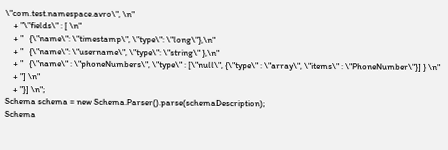\"com.test.namespace.avro\", \n"
    + "\"fields\" : [ \n"
    + "   {\"name\": \"timestamp\", \"type\": \"long\"},\n"
    + "   {\"name\": \"username\", \"type\": \"string\" },\n"
    + "   {\"name\" : \"phoneNumbers\", \"type\" : [\"null\", {\"type\" : \"array\", \"items\" : \"PhoneNumber\"}] } \n"
    + "] \n"
    + "}] \n";
Schema schema = new Schema.Parser().parse(schemaDescription);
Schema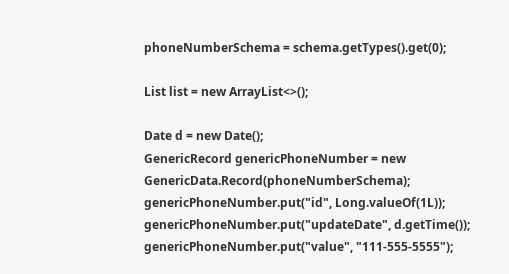phoneNumberSchema = schema.getTypes().get(0);

List list = new ArrayList<>();

Date d = new Date();
GenericRecord genericPhoneNumber = new GenericData.Record(phoneNumberSchema);
genericPhoneNumber.put("id", Long.valueOf(1L));
genericPhoneNumber.put("updateDate", d.getTime());
genericPhoneNumber.put("value", "111-555-5555");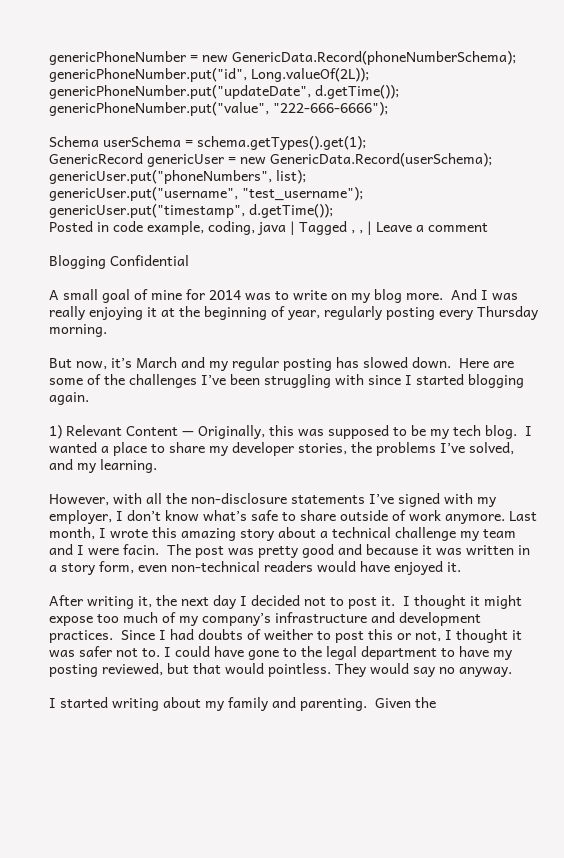genericPhoneNumber = new GenericData.Record(phoneNumberSchema);
genericPhoneNumber.put("id", Long.valueOf(2L));
genericPhoneNumber.put("updateDate", d.getTime());
genericPhoneNumber.put("value", "222-666-6666");

Schema userSchema = schema.getTypes().get(1);
GenericRecord genericUser = new GenericData.Record(userSchema);
genericUser.put("phoneNumbers", list);
genericUser.put("username", "test_username");
genericUser.put("timestamp", d.getTime());
Posted in code example, coding, java | Tagged , , | Leave a comment

Blogging Confidential

A small goal of mine for 2014 was to write on my blog more.  And I was really enjoying it at the beginning of year, regularly posting every Thursday morning.

But now, it’s March and my regular posting has slowed down.  Here are some of the challenges I’ve been struggling with since I started blogging again.

1) Relevant Content — Originally, this was supposed to be my tech blog.  I wanted a place to share my developer stories, the problems I’ve solved, and my learning.

However, with all the non-disclosure statements I’ve signed with my employer, I don’t know what’s safe to share outside of work anymore. Last month, I wrote this amazing story about a technical challenge my team and I were facin.  The post was pretty good and because it was written in a story form, even non-technical readers would have enjoyed it.

After writing it, the next day I decided not to post it.  I thought it might expose too much of my company’s infrastructure and development practices.  Since I had doubts of weither to post this or not, I thought it was safer not to. I could have gone to the legal department to have my posting reviewed, but that would pointless. They would say no anyway.

I started writing about my family and parenting.  Given the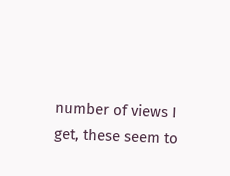number of views I get, these seem to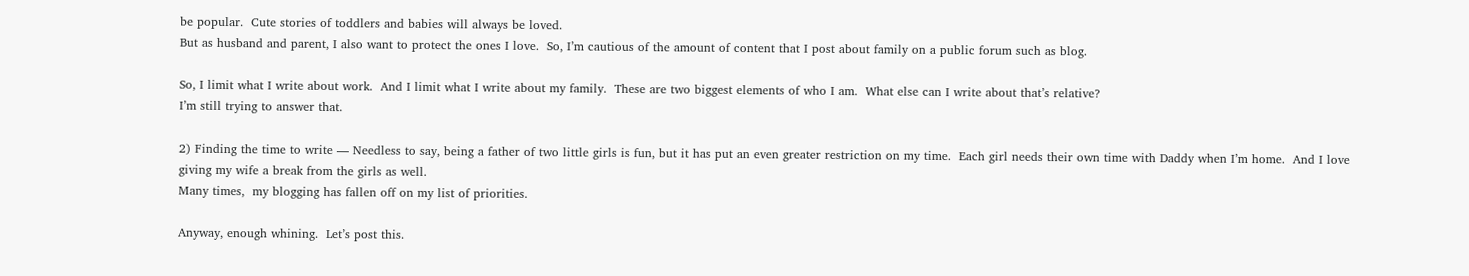be popular.  Cute stories of toddlers and babies will always be loved.
But as husband and parent, I also want to protect the ones I love.  So, I’m cautious of the amount of content that I post about family on a public forum such as blog.

So, I limit what I write about work.  And I limit what I write about my family.  These are two biggest elements of who I am.  What else can I write about that’s relative?
I’m still trying to answer that.

2) Finding the time to write — Needless to say, being a father of two little girls is fun, but it has put an even greater restriction on my time.  Each girl needs their own time with Daddy when I’m home.  And I love giving my wife a break from the girls as well.
Many times,  my blogging has fallen off on my list of priorities.

Anyway, enough whining.  Let’s post this.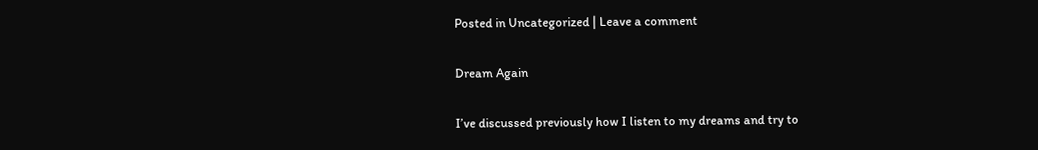Posted in Uncategorized | Leave a comment

Dream Again

I’ve discussed previously how I listen to my dreams and try to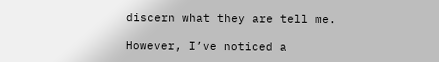discern what they are tell me.

However, I’ve noticed a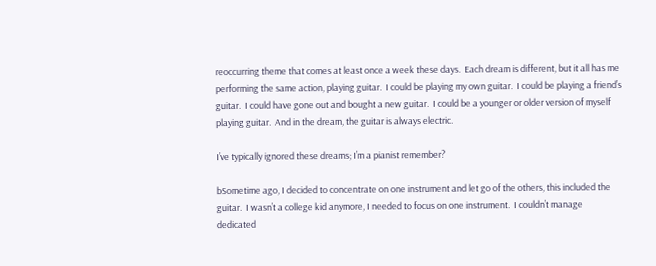reoccurring theme that comes at least once a week these days.  Each dream is different, but it all has me performing the same action, playing guitar.  I could be playing my own guitar.  I could be playing a friend’s guitar.  I could have gone out and bought a new guitar.  I could be a younger or older version of myself playing guitar.  And in the dream, the guitar is always electric.

I’ve typically ignored these dreams; I’m a pianist remember?

bSometime ago, I decided to concentrate on one instrument and let go of the others, this included the guitar.  I wasn’t a college kid anymore, I needed to focus on one instrument.  I couldn’t manage dedicated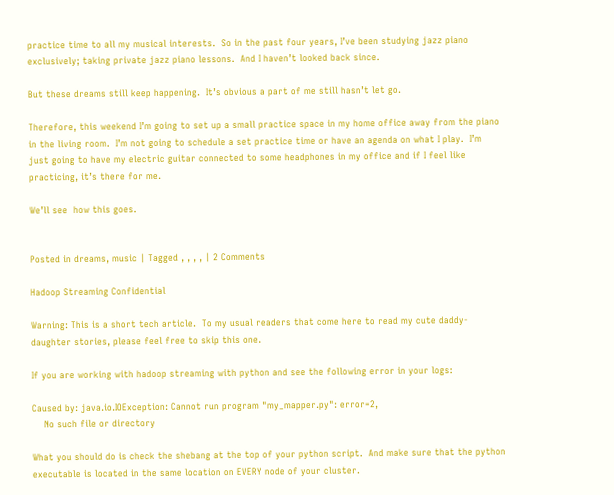practice time to all my musical interests.  So in the past four years, I’ve been studying jazz piano exclusively; taking private jazz piano lessons.  And I haven’t looked back since.

But these dreams still keep happening.  It’s obvious a part of me still hasn’t let go.

Therefore, this weekend I’m going to set up a small practice space in my home office away from the piano in the living room.  I’m not going to schedule a set practice time or have an agenda on what I play.  I’m just going to have my electric guitar connected to some headphones in my office and if I feel like practicing, it’s there for me.

We’ll see  how this goes.


Posted in dreams, music | Tagged , , , , | 2 Comments

Hadoop Streaming Confidential

Warning: This is a short tech article.  To my usual readers that come here to read my cute daddy-daughter stories, please feel free to skip this one.

If you are working with hadoop streaming with python and see the following error in your logs:

Caused by: java.io.IOException: Cannot run program "my_mapper.py": error=2,
    No such file or directory

What you should do is check the shebang at the top of your python script.  And make sure that the python executable is located in the same location on EVERY node of your cluster.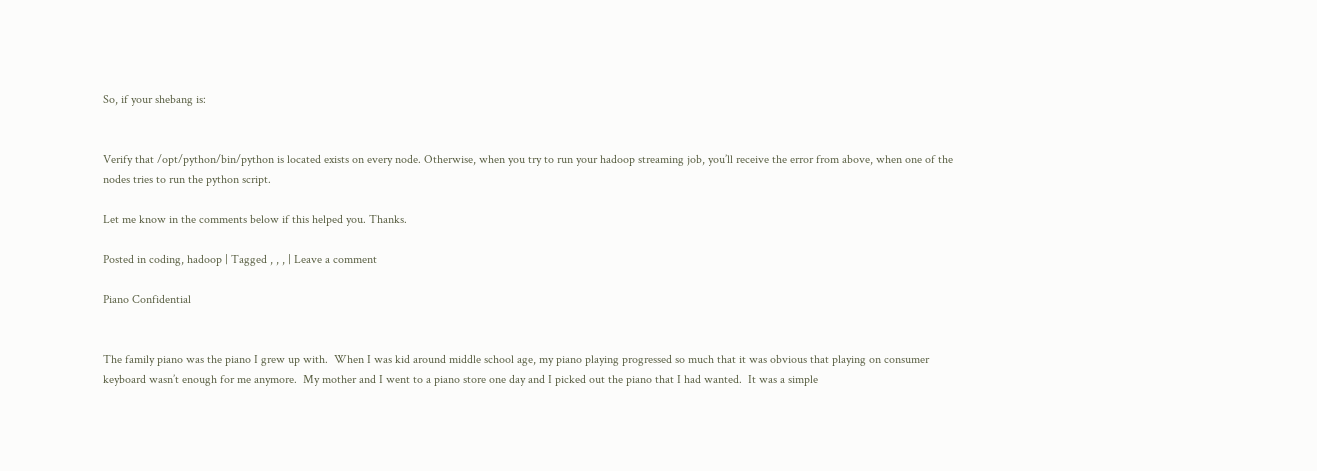So, if your shebang is:


Verify that /opt/python/bin/python is located exists on every node. Otherwise, when you try to run your hadoop streaming job, you’ll receive the error from above, when one of the nodes tries to run the python script.

Let me know in the comments below if this helped you. Thanks.

Posted in coding, hadoop | Tagged , , , | Leave a comment

Piano Confidential


The family piano was the piano I grew up with.  When I was kid around middle school age, my piano playing progressed so much that it was obvious that playing on consumer keyboard wasn’t enough for me anymore.  My mother and I went to a piano store one day and I picked out the piano that I had wanted.  It was a simple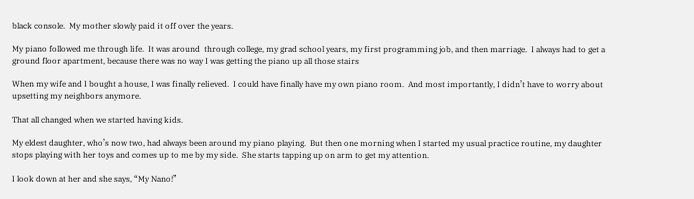black console.  My mother slowly paid it off over the years.

My piano followed me through life.  It was around  through college, my grad school years, my first programming job, and then marriage.  I always had to get a ground floor apartment, because there was no way I was getting the piano up all those stairs

When my wife and I bought a house, I was finally relieved.  I could have finally have my own piano room.  And most importantly, I didn’t have to worry about upsetting my neighbors anymore.

That all changed when we started having kids.

My eldest daughter, who’s now two, had always been around my piano playing.  But then one morning when I started my usual practice routine, my daughter stops playing with her toys and comes up to me by my side.  She starts tapping up on arm to get my attention.

I look down at her and she says, “My Nano!”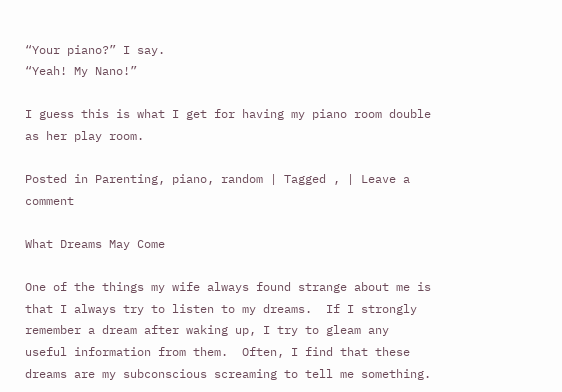“Your piano?” I say.
“Yeah! My Nano!”

I guess this is what I get for having my piano room double as her play room.

Posted in Parenting, piano, random | Tagged , | Leave a comment

What Dreams May Come

One of the things my wife always found strange about me is that I always try to listen to my dreams.  If I strongly remember a dream after waking up, I try to gleam any useful information from them.  Often, I find that these dreams are my subconscious screaming to tell me something.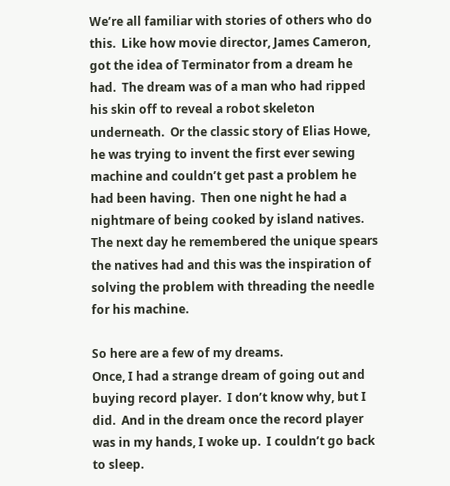We’re all familiar with stories of others who do this.  Like how movie director, James Cameron, got the idea of Terminator from a dream he had.  The dream was of a man who had ripped his skin off to reveal a robot skeleton underneath.  Or the classic story of Elias Howe, he was trying to invent the first ever sewing machine and couldn’t get past a problem he had been having.  Then one night he had a nightmare of being cooked by island natives.  The next day he remembered the unique spears the natives had and this was the inspiration of solving the problem with threading the needle for his machine.

So here are a few of my dreams.
Once, I had a strange dream of going out and buying record player.  I don’t know why, but I did.  And in the dream once the record player was in my hands, I woke up.  I couldn’t go back to sleep.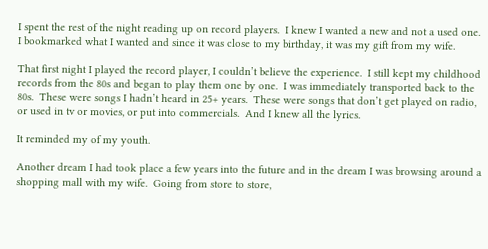I spent the rest of the night reading up on record players.  I knew I wanted a new and not a used one.  I bookmarked what I wanted and since it was close to my birthday, it was my gift from my wife.

That first night I played the record player, I couldn’t believe the experience.  I still kept my childhood records from the 80s and began to play them one by one.  I was immediately transported back to the 80s.  These were songs I hadn’t heard in 25+ years.  These were songs that don’t get played on radio, or used in tv or movies, or put into commercials.  And I knew all the lyrics.

It reminded my of my youth.

Another dream I had took place a few years into the future and in the dream I was browsing around a shopping mall with my wife.  Going from store to store,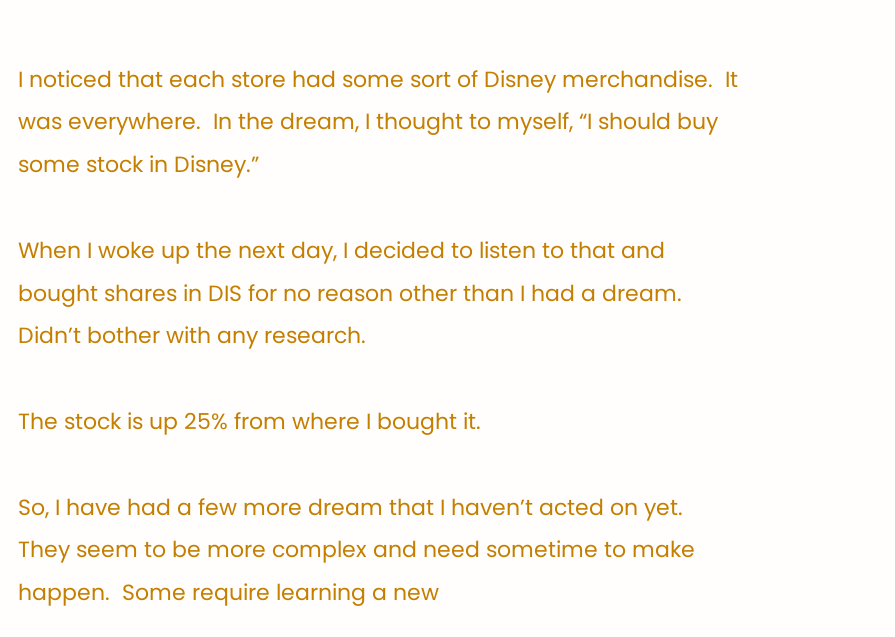I noticed that each store had some sort of Disney merchandise.  It was everywhere.  In the dream, I thought to myself, “I should buy some stock in Disney.”

When I woke up the next day, I decided to listen to that and bought shares in DIS for no reason other than I had a dream.  Didn’t bother with any research.

The stock is up 25% from where I bought it.

So, I have had a few more dream that I haven’t acted on yet.  They seem to be more complex and need sometime to make happen.  Some require learning a new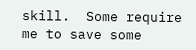skill.  Some require me to save some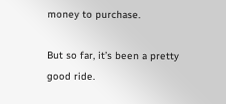money to purchase.

But so far, it’s been a pretty good ride.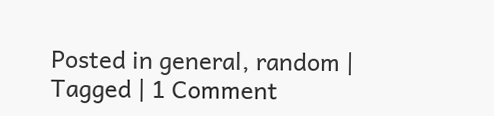Posted in general, random | Tagged | 1 Comment